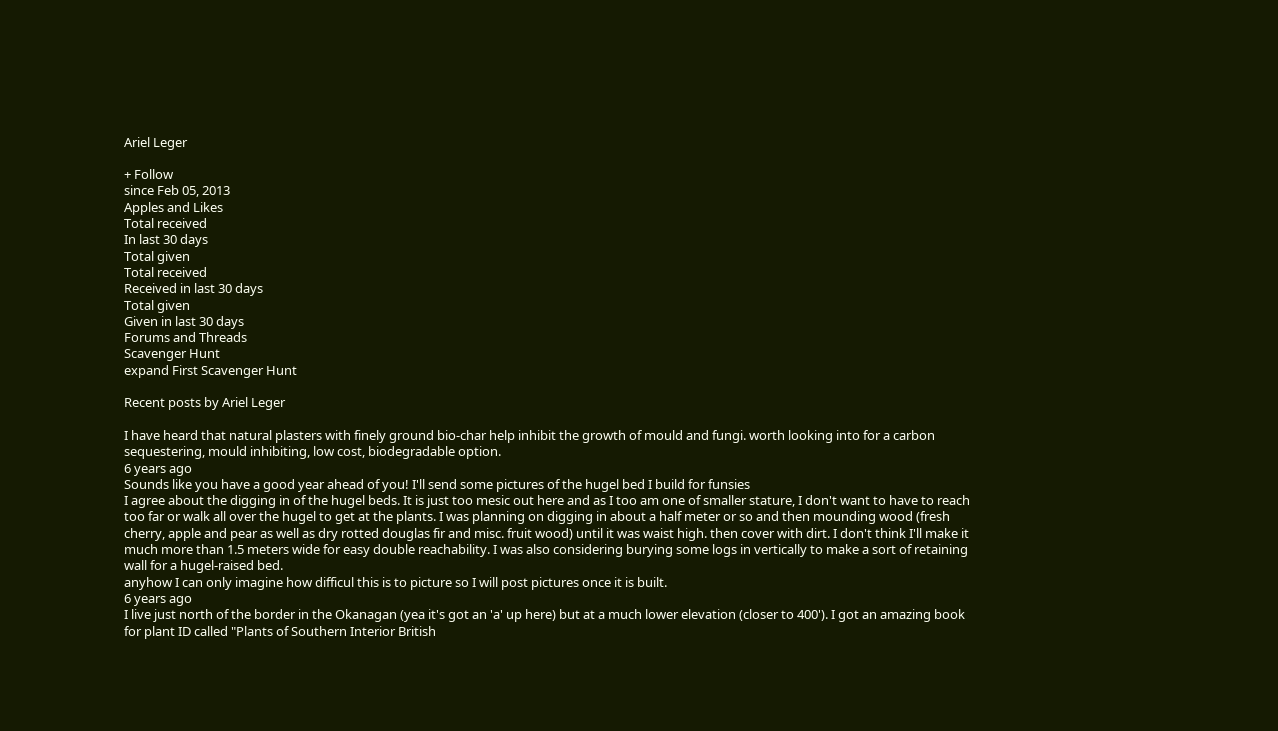Ariel Leger

+ Follow
since Feb 05, 2013
Apples and Likes
Total received
In last 30 days
Total given
Total received
Received in last 30 days
Total given
Given in last 30 days
Forums and Threads
Scavenger Hunt
expand First Scavenger Hunt

Recent posts by Ariel Leger

I have heard that natural plasters with finely ground bio-char help inhibit the growth of mould and fungi. worth looking into for a carbon sequestering, mould inhibiting, low cost, biodegradable option.
6 years ago
Sounds like you have a good year ahead of you! I'll send some pictures of the hugel bed I build for funsies
I agree about the digging in of the hugel beds. It is just too mesic out here and as I too am one of smaller stature, I don't want to have to reach too far or walk all over the hugel to get at the plants. I was planning on digging in about a half meter or so and then mounding wood (fresh cherry, apple and pear as well as dry rotted douglas fir and misc. fruit wood) until it was waist high. then cover with dirt. I don't think I'll make it much more than 1.5 meters wide for easy double reachability. I was also considering burying some logs in vertically to make a sort of retaining wall for a hugel-raised bed.
anyhow I can only imagine how difficul this is to picture so I will post pictures once it is built.
6 years ago
I live just north of the border in the Okanagan (yea it's got an 'a' up here) but at a much lower elevation (closer to 400'). I got an amazing book for plant ID called "Plants of Southern Interior British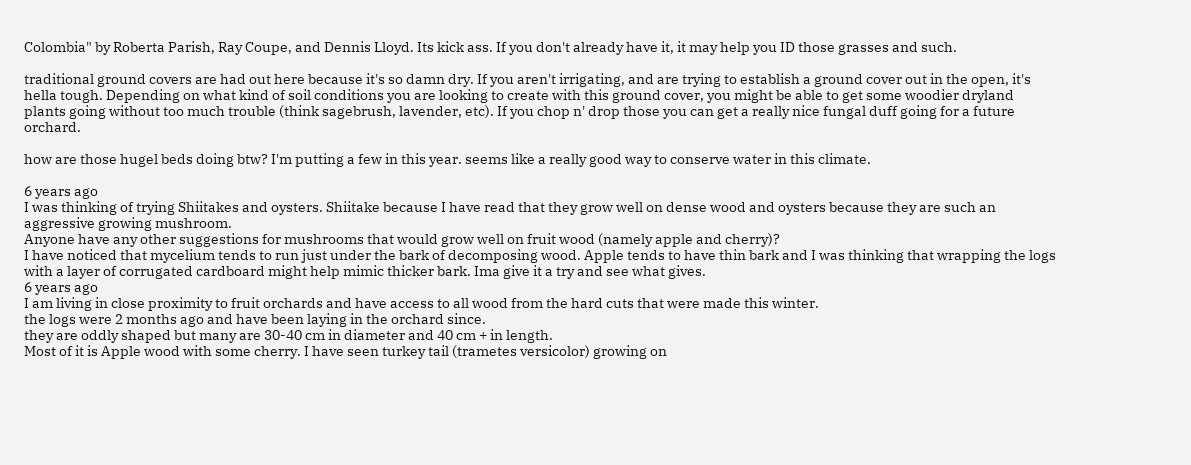Colombia" by Roberta Parish, Ray Coupe, and Dennis Lloyd. Its kick ass. If you don't already have it, it may help you ID those grasses and such.

traditional ground covers are had out here because it's so damn dry. If you aren't irrigating, and are trying to establish a ground cover out in the open, it's hella tough. Depending on what kind of soil conditions you are looking to create with this ground cover, you might be able to get some woodier dryland plants going without too much trouble (think sagebrush, lavender, etc). If you chop n' drop those you can get a really nice fungal duff going for a future orchard.

how are those hugel beds doing btw? I'm putting a few in this year. seems like a really good way to conserve water in this climate.

6 years ago
I was thinking of trying Shiitakes and oysters. Shiitake because I have read that they grow well on dense wood and oysters because they are such an aggressive growing mushroom.
Anyone have any other suggestions for mushrooms that would grow well on fruit wood (namely apple and cherry)?
I have noticed that mycelium tends to run just under the bark of decomposing wood. Apple tends to have thin bark and I was thinking that wrapping the logs with a layer of corrugated cardboard might help mimic thicker bark. Ima give it a try and see what gives.
6 years ago
I am living in close proximity to fruit orchards and have access to all wood from the hard cuts that were made this winter.
the logs were 2 months ago and have been laying in the orchard since.
they are oddly shaped but many are 30-40 cm in diameter and 40 cm + in length.
Most of it is Apple wood with some cherry. I have seen turkey tail (trametes versicolor) growing on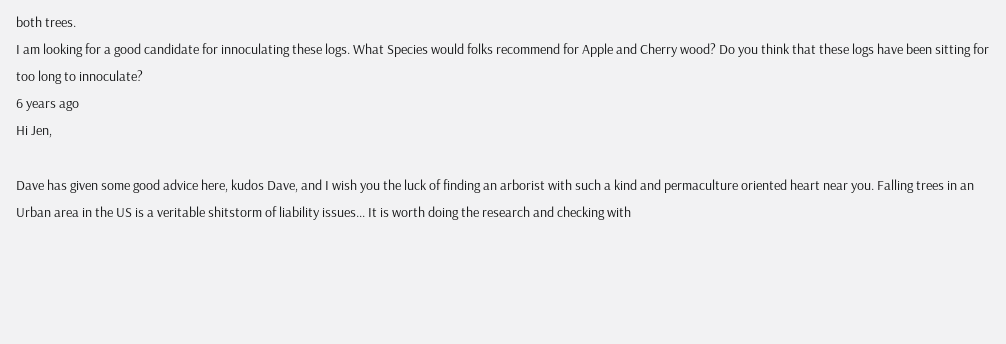both trees.
I am looking for a good candidate for innoculating these logs. What Species would folks recommend for Apple and Cherry wood? Do you think that these logs have been sitting for too long to innoculate?
6 years ago
Hi Jen,

Dave has given some good advice here, kudos Dave, and I wish you the luck of finding an arborist with such a kind and permaculture oriented heart near you. Falling trees in an Urban area in the US is a veritable shitstorm of liability issues... It is worth doing the research and checking with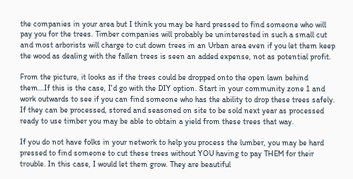the companies in your area but I think you may be hard pressed to find someone who will pay you for the trees. Timber companies will probably be uninterested in such a small cut and most arborists will charge to cut down trees in an Urban area even if you let them keep the wood as dealing with the fallen trees is seen an added expense, not as potential profit.

From the picture, it looks as if the trees could be dropped onto the open lawn behind them...If this is the case, I'd go with the DIY option. Start in your community zone 1 and work outwards to see if you can find someone who has the ability to drop these trees safely. If they can be processed, stored and seasoned on site to be sold next year as processed ready to use timber you may be able to obtain a yield from these trees that way.

If you do not have folks in your network to help you process the lumber, you may be hard pressed to find someone to cut these trees without YOU having to pay THEM for their trouble. In this case, I would let them grow. They are beautiful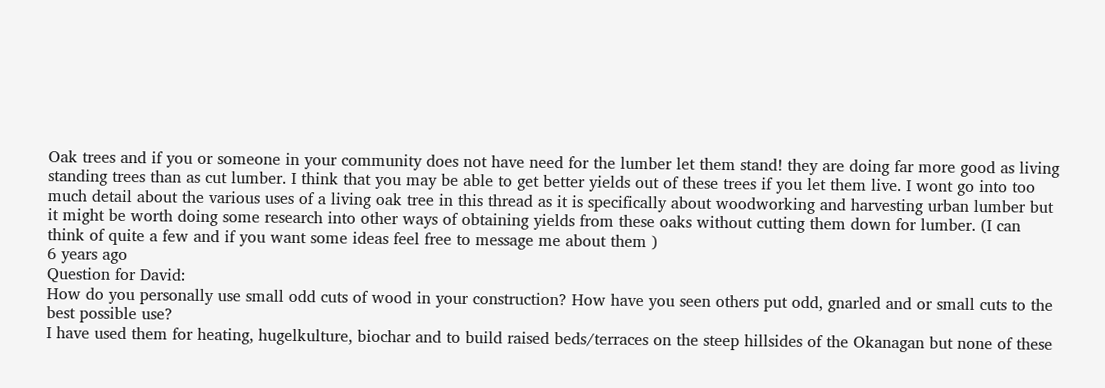Oak trees and if you or someone in your community does not have need for the lumber let them stand! they are doing far more good as living standing trees than as cut lumber. I think that you may be able to get better yields out of these trees if you let them live. I wont go into too much detail about the various uses of a living oak tree in this thread as it is specifically about woodworking and harvesting urban lumber but it might be worth doing some research into other ways of obtaining yields from these oaks without cutting them down for lumber. (I can think of quite a few and if you want some ideas feel free to message me about them )
6 years ago
Question for David:
How do you personally use small odd cuts of wood in your construction? How have you seen others put odd, gnarled and or small cuts to the best possible use?
I have used them for heating, hugelkulture, biochar and to build raised beds/terraces on the steep hillsides of the Okanagan but none of these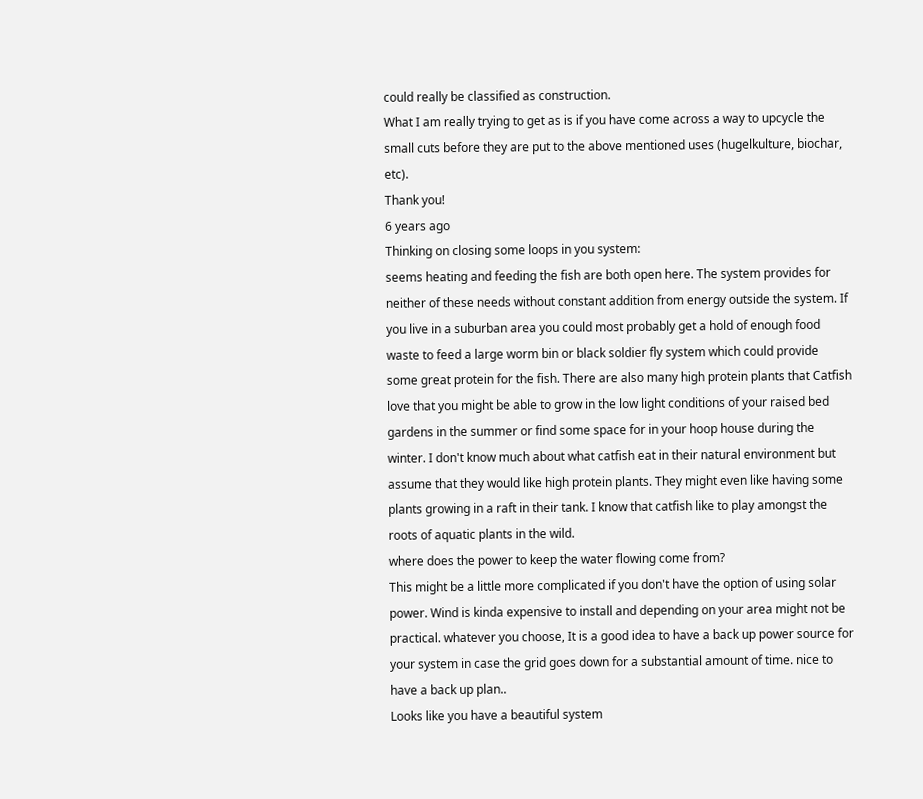could really be classified as construction.
What I am really trying to get as is if you have come across a way to upcycle the small cuts before they are put to the above mentioned uses (hugelkulture, biochar, etc).
Thank you!
6 years ago
Thinking on closing some loops in you system:
seems heating and feeding the fish are both open here. The system provides for neither of these needs without constant addition from energy outside the system. If you live in a suburban area you could most probably get a hold of enough food waste to feed a large worm bin or black soldier fly system which could provide some great protein for the fish. There are also many high protein plants that Catfish love that you might be able to grow in the low light conditions of your raised bed gardens in the summer or find some space for in your hoop house during the winter. I don't know much about what catfish eat in their natural environment but assume that they would like high protein plants. They might even like having some plants growing in a raft in their tank. I know that catfish like to play amongst the roots of aquatic plants in the wild.
where does the power to keep the water flowing come from?
This might be a little more complicated if you don't have the option of using solar power. Wind is kinda expensive to install and depending on your area might not be practical. whatever you choose, It is a good idea to have a back up power source for your system in case the grid goes down for a substantial amount of time. nice to have a back up plan..
Looks like you have a beautiful system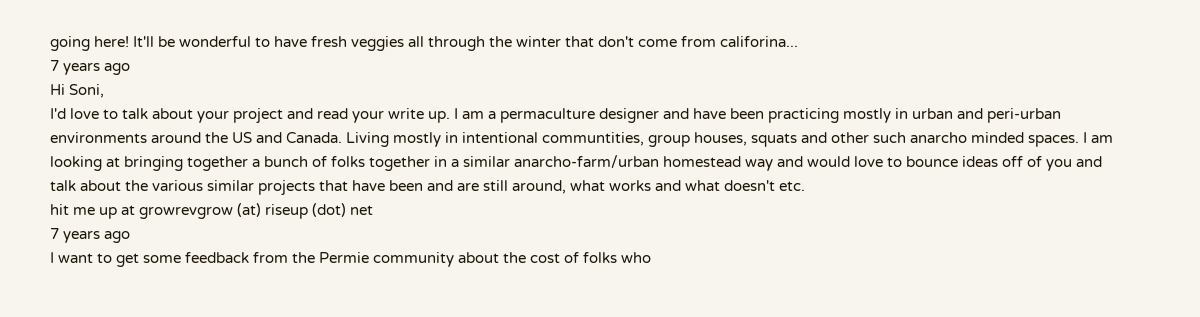going here! It'll be wonderful to have fresh veggies all through the winter that don't come from califorina...
7 years ago
Hi Soni,
I'd love to talk about your project and read your write up. I am a permaculture designer and have been practicing mostly in urban and peri-urban environments around the US and Canada. Living mostly in intentional communtities, group houses, squats and other such anarcho minded spaces. I am looking at bringing together a bunch of folks together in a similar anarcho-farm/urban homestead way and would love to bounce ideas off of you and talk about the various similar projects that have been and are still around, what works and what doesn't etc.
hit me up at growrevgrow (at) riseup (dot) net
7 years ago
I want to get some feedback from the Permie community about the cost of folks who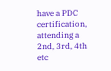have a PDC certification, attending a 2nd, 3rd, 4th etc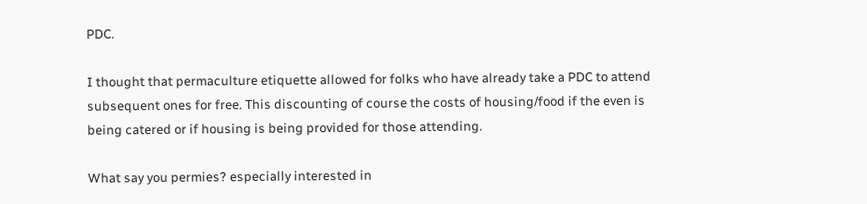PDC.

I thought that permaculture etiquette allowed for folks who have already take a PDC to attend subsequent ones for free. This discounting of course the costs of housing/food if the even is being catered or if housing is being provided for those attending.

What say you permies? especially interested in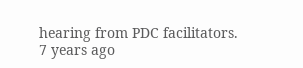hearing from PDC facilitators.
7 years ago